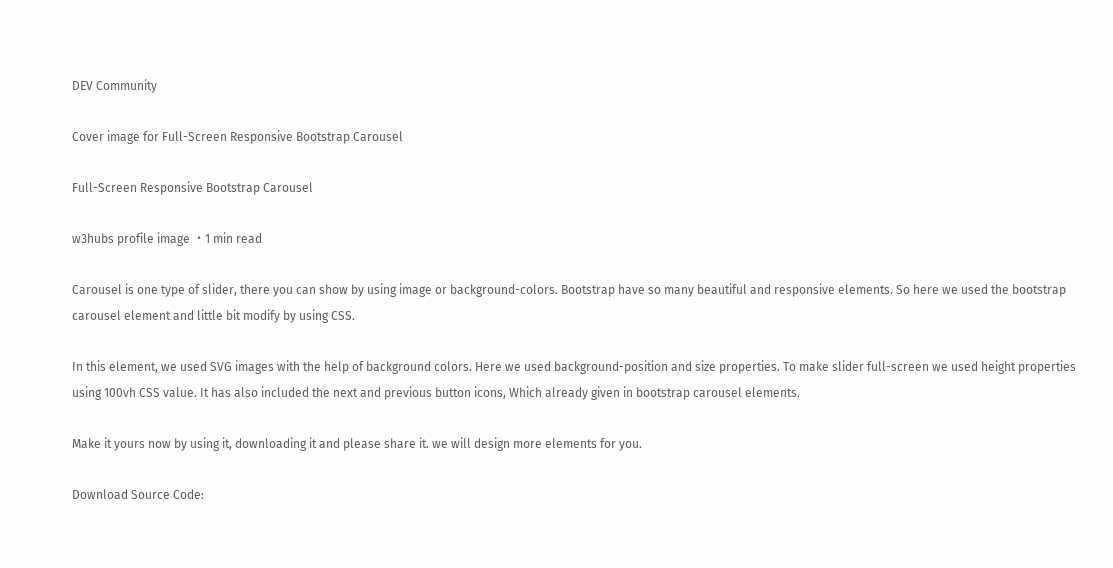DEV Community

Cover image for Full-Screen Responsive Bootstrap Carousel

Full-Screen Responsive Bootstrap Carousel

w3hubs profile image ・1 min read

Carousel is one type of slider, there you can show by using image or background-colors. Bootstrap have so many beautiful and responsive elements. So here we used the bootstrap carousel element and little bit modify by using CSS.

In this element, we used SVG images with the help of background colors. Here we used background-position and size properties. To make slider full-screen we used height properties using 100vh CSS value. It has also included the next and previous button icons, Which already given in bootstrap carousel elements.

Make it yours now by using it, downloading it and please share it. we will design more elements for you.

Download Source Code: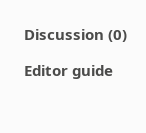Discussion (0)

Editor guide